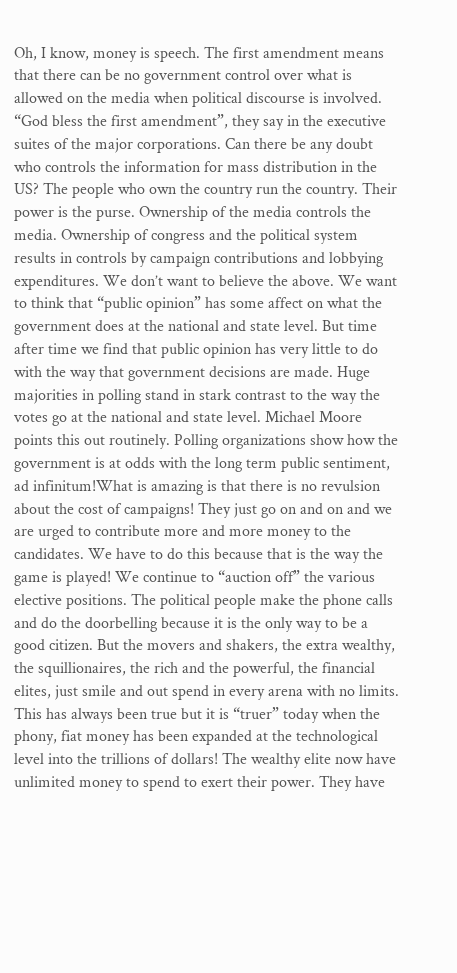Oh, I know, money is speech. The first amendment means that there can be no government control over what is allowed on the media when political discourse is involved. “God bless the first amendment”, they say in the executive suites of the major corporations. Can there be any doubt who controls the information for mass distribution in the US? The people who own the country run the country. Their power is the purse. Ownership of the media controls the media. Ownership of congress and the political system results in controls by campaign contributions and lobbying expenditures. We don’t want to believe the above. We want to think that “public opinion” has some affect on what the government does at the national and state level. But time after time we find that public opinion has very little to do with the way that government decisions are made. Huge majorities in polling stand in stark contrast to the way the votes go at the national and state level. Michael Moore points this out routinely. Polling organizations show how the government is at odds with the long term public sentiment, ad infinitum!What is amazing is that there is no revulsion about the cost of campaigns! They just go on and on and we are urged to contribute more and more money to the candidates. We have to do this because that is the way the game is played! We continue to “auction off” the various elective positions. The political people make the phone calls and do the doorbelling because it is the only way to be a good citizen. But the movers and shakers, the extra wealthy, the squillionaires, the rich and the powerful, the financial elites, just smile and out spend in every arena with no limits. This has always been true but it is “truer” today when the phony, fiat money has been expanded at the technological level into the trillions of dollars! The wealthy elite now have unlimited money to spend to exert their power. They have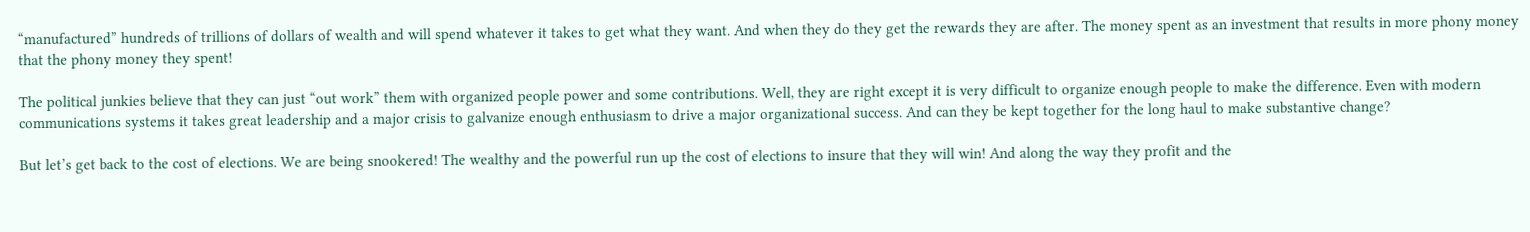“manufactured” hundreds of trillions of dollars of wealth and will spend whatever it takes to get what they want. And when they do they get the rewards they are after. The money spent as an investment that results in more phony money that the phony money they spent!

The political junkies believe that they can just “out work” them with organized people power and some contributions. Well, they are right except it is very difficult to organize enough people to make the difference. Even with modern communications systems it takes great leadership and a major crisis to galvanize enough enthusiasm to drive a major organizational success. And can they be kept together for the long haul to make substantive change?

But let’s get back to the cost of elections. We are being snookered! The wealthy and the powerful run up the cost of elections to insure that they will win! And along the way they profit and the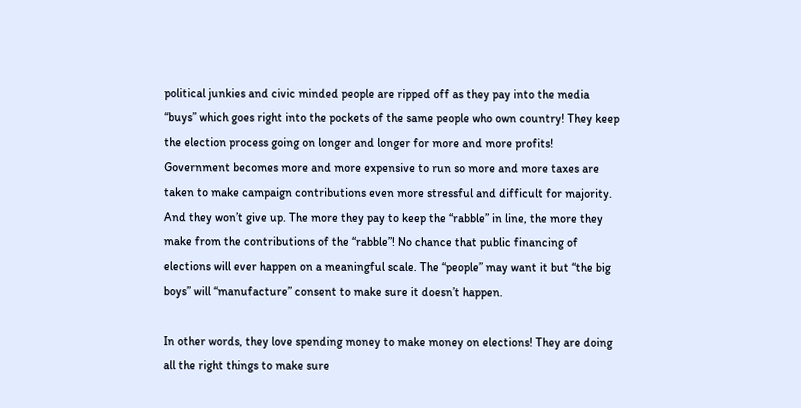political junkies and civic minded people are ripped off as they pay into the media “buys” which goes right into the pockets of the same people who own country! They keep the election process going on longer and longer for more and more profits! Government becomes more and more expensive to run so more and more taxes are taken to make campaign contributions even more stressful and difficult for majority. And they won’t give up. The more they pay to keep the “rabble” in line, the more they make from the contributions of the “rabble”! No chance that public financing of elections will ever happen on a meaningful scale. The “people” may want it but “the big boys” will “manufacture” consent to make sure it doesn’t happen.

In other words, they love spending money to make money on elections! They are doing all the right things to make sure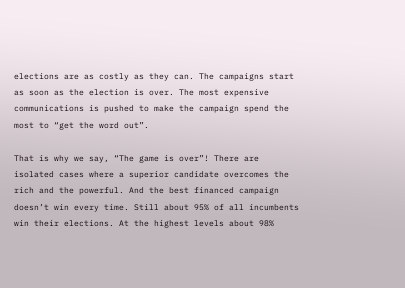elections are as costly as they can. The campaigns start as soon as the election is over. The most expensive communications is pushed to make the campaign spend the most to “get the word out”.

That is why we say, “The game is over”! There are isolated cases where a superior candidate overcomes the rich and the powerful. And the best financed campaign doesn’t win every time. Still about 95% of all incumbents win their elections. At the highest levels about 98%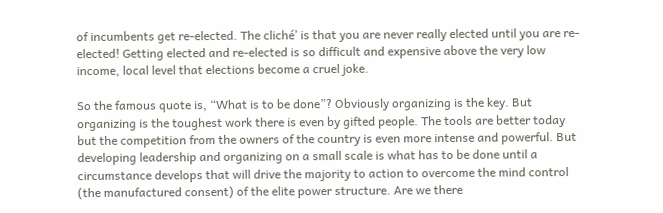of incumbents get re-elected. The cliché’ is that you are never really elected until you are re-elected! Getting elected and re-elected is so difficult and expensive above the very low income, local level that elections become a cruel joke.

So the famous quote is, “What is to be done”? Obviously organizing is the key. But organizing is the toughest work there is even by gifted people. The tools are better today but the competition from the owners of the country is even more intense and powerful. But developing leadership and organizing on a small scale is what has to be done until a circumstance develops that will drive the majority to action to overcome the mind control (the manufactured consent) of the elite power structure. Are we there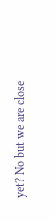yet? No but we are close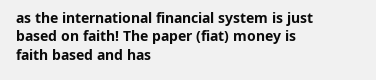as the international financial system is just based on faith! The paper (fiat) money is faith based and has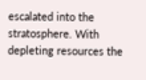escalated into the stratosphere. With depleting resources the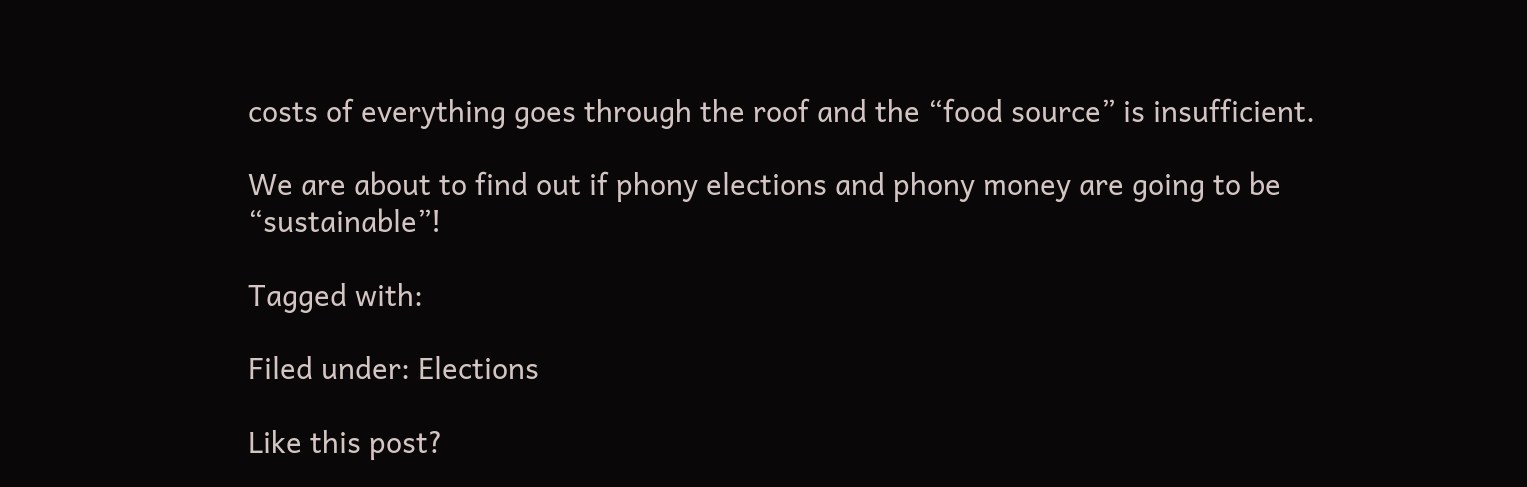costs of everything goes through the roof and the “food source” is insufficient.

We are about to find out if phony elections and phony money are going to be “sustainable”!

Tagged with:

Filed under: Elections

Like this post?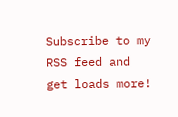Subscribe to my RSS feed and get loads more!